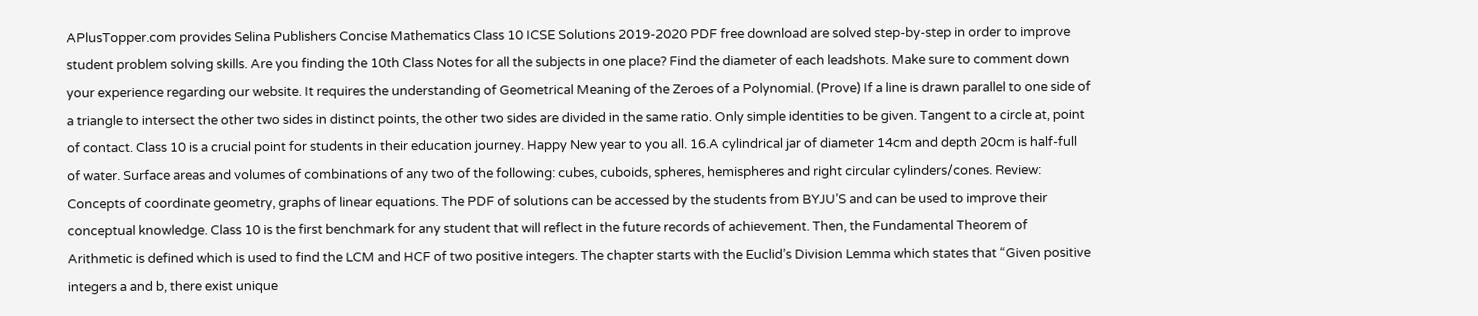APlusTopper.com provides Selina Publishers Concise Mathematics Class 10 ICSE Solutions 2019-2020 PDF free download are solved step-by-step in order to improve student problem solving skills. Are you finding the 10th Class Notes for all the subjects in one place? Find the diameter of each leadshots. Make sure to comment down your experience regarding our website. It requires the understanding of Geometrical Meaning of the Zeroes of a Polynomial. (Prove) If a line is drawn parallel to one side of a triangle to intersect the other two sides in distinct points, the other two sides are divided in the same ratio. Only simple identities to be given. Tangent to a circle at, point of contact. Class 10 is a crucial point for students in their education journey. Happy New year to you all. 16.A cylindrical jar of diameter 14cm and depth 20cm is half-full of water. Surface areas and volumes of combinations of any two of the following: cubes, cuboids, spheres, hemispheres and right circular cylinders/cones. Review: Concepts of coordinate geometry, graphs of linear equations. The PDF of solutions can be accessed by the students from BYJU’S and can be used to improve their conceptual knowledge. Class 10 is the first benchmark for any student that will reflect in the future records of achievement. Then, the Fundamental Theorem of Arithmetic is defined which is used to find the LCM and HCF of two positive integers. The chapter starts with the Euclid’s Division Lemma which states that “Given positive integers a and b, there exist unique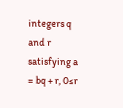integers q and r satisfying a = bq + r, 0≤r